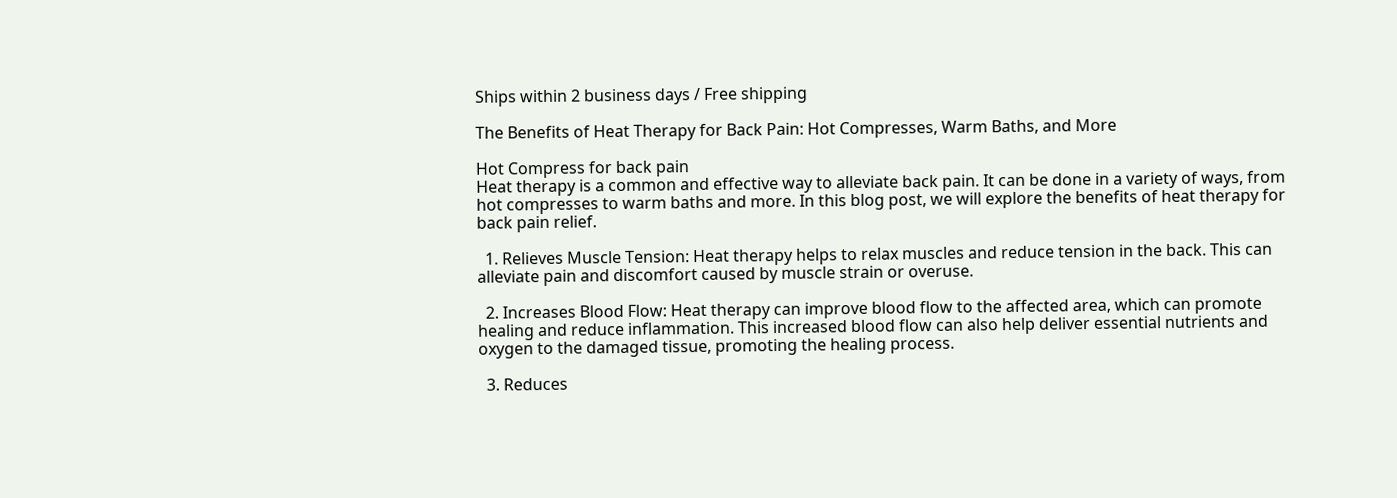Ships within 2 business days / Free shipping

The Benefits of Heat Therapy for Back Pain: Hot Compresses, Warm Baths, and More

Hot Compress for back pain
Heat therapy is a common and effective way to alleviate back pain. It can be done in a variety of ways, from hot compresses to warm baths and more. In this blog post, we will explore the benefits of heat therapy for back pain relief.

  1. Relieves Muscle Tension: Heat therapy helps to relax muscles and reduce tension in the back. This can alleviate pain and discomfort caused by muscle strain or overuse.

  2. Increases Blood Flow: Heat therapy can improve blood flow to the affected area, which can promote healing and reduce inflammation. This increased blood flow can also help deliver essential nutrients and oxygen to the damaged tissue, promoting the healing process.

  3. Reduces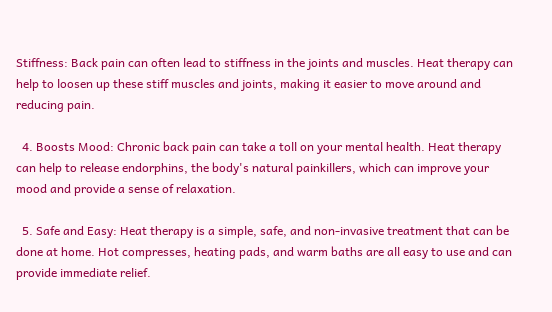Stiffness: Back pain can often lead to stiffness in the joints and muscles. Heat therapy can help to loosen up these stiff muscles and joints, making it easier to move around and reducing pain.

  4. Boosts Mood: Chronic back pain can take a toll on your mental health. Heat therapy can help to release endorphins, the body's natural painkillers, which can improve your mood and provide a sense of relaxation.

  5. Safe and Easy: Heat therapy is a simple, safe, and non-invasive treatment that can be done at home. Hot compresses, heating pads, and warm baths are all easy to use and can provide immediate relief.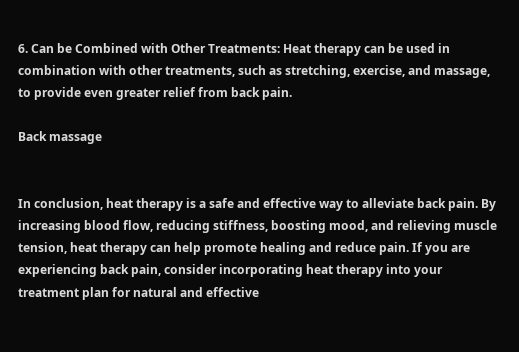6. Can be Combined with Other Treatments: Heat therapy can be used in combination with other treatments, such as stretching, exercise, and massage, to provide even greater relief from back pain.

Back massage


In conclusion, heat therapy is a safe and effective way to alleviate back pain. By increasing blood flow, reducing stiffness, boosting mood, and relieving muscle tension, heat therapy can help promote healing and reduce pain. If you are experiencing back pain, consider incorporating heat therapy into your treatment plan for natural and effective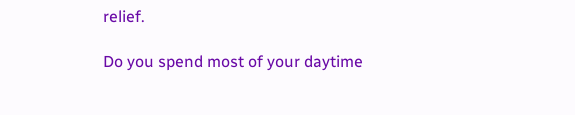relief.

Do you spend most of your daytime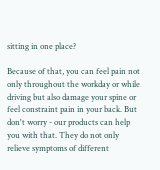sitting in one place?

Because of that, you can feel pain not only throughout the workday or while driving but also damage your spine or feel constraint pain in your back. But don't worry - our products can help you with that. They do not only relieve symptoms of different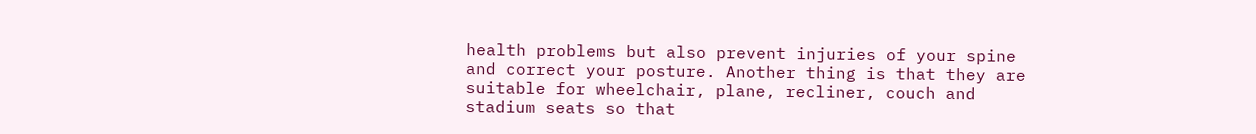health problems but also prevent injuries of your spine and correct your posture. Another thing is that they are suitable for wheelchair, plane, recliner, couch and stadium seats so that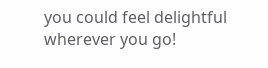you could feel delightful wherever you go!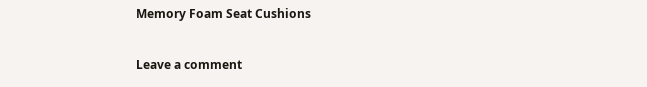Memory Foam Seat Cushions

Leave a comment